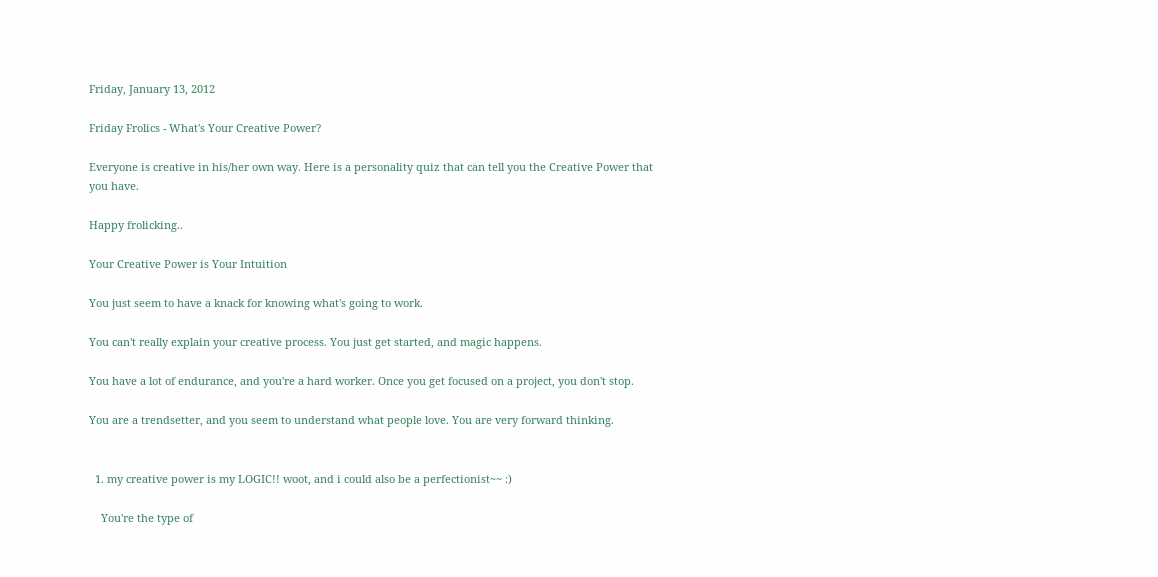Friday, January 13, 2012

Friday Frolics - What's Your Creative Power?

Everyone is creative in his/her own way. Here is a personality quiz that can tell you the Creative Power that you have.

Happy frolicking..

Your Creative Power is Your Intuition

You just seem to have a knack for knowing what's going to work.

You can't really explain your creative process. You just get started, and magic happens.

You have a lot of endurance, and you're a hard worker. Once you get focused on a project, you don't stop.

You are a trendsetter, and you seem to understand what people love. You are very forward thinking.


  1. my creative power is my LOGIC!! woot, and i could also be a perfectionist~~ :)

    You're the type of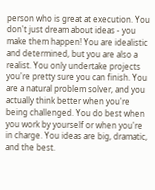person who is great at execution. You don't just dream about ideas - you make them happen! You are idealistic and determined, but you are also a realist. You only undertake projects you're pretty sure you can finish. You are a natural problem solver, and you actually think better when you're being challenged. You do best when you work by yourself or when you're in charge. You ideas are big, dramatic, and the best.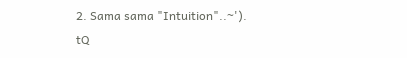2. Sama sama "Intuition"..~'). tQ